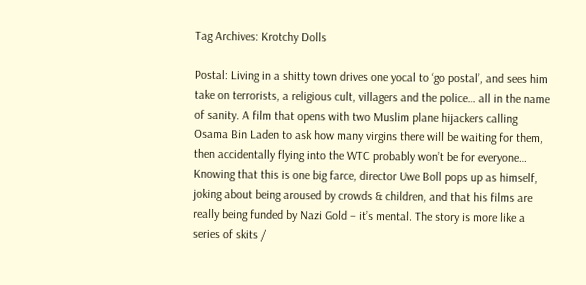Tag Archives: Krotchy Dolls

Postal: Living in a shitty town drives one yocal to ‘go postal’, and sees him take on terrorists, a religious cult, villagers and the police… all in the name of sanity. A film that opens with two Muslim plane hijackers calling Osama Bin Laden to ask how many virgins there will be waiting for them, then accidentally flying into the WTC probably won’t be for everyone… Knowing that this is one big farce, director Uwe Boll pops up as himself, joking about being aroused by crowds & children, and that his films are really being funded by Nazi Gold – it’s mental. The story is more like a series of skits /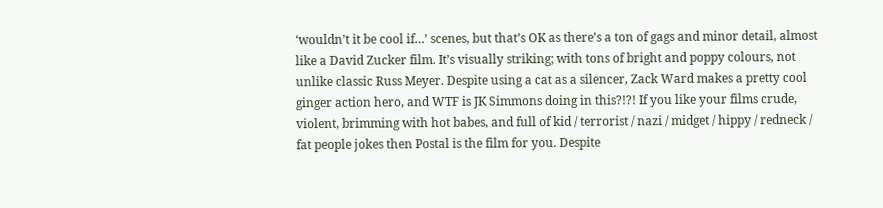‘wouldn’t it be cool if…’ scenes, but that’s OK as there’s a ton of gags and minor detail, almost like a David Zucker film. It’s visually striking; with tons of bright and poppy colours, not unlike classic Russ Meyer. Despite using a cat as a silencer, Zack Ward makes a pretty cool ginger action hero, and WTF is JK Simmons doing in this?!?! If you like your films crude, violent, brimming with hot babes, and full of kid / terrorist / nazi / midget / hippy / redneck / fat people jokes then Postal is the film for you. Despite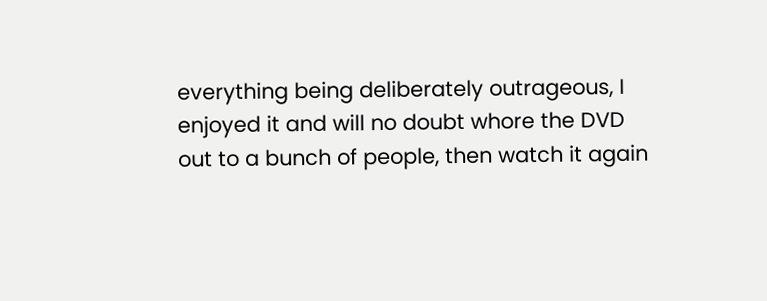everything being deliberately outrageous, I enjoyed it and will no doubt whore the DVD out to a bunch of people, then watch it again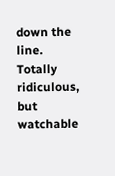down the line. Totally ridiculous, but watchable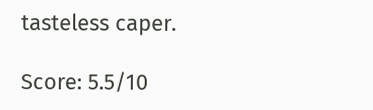tasteless caper.

Score: 5.5/10